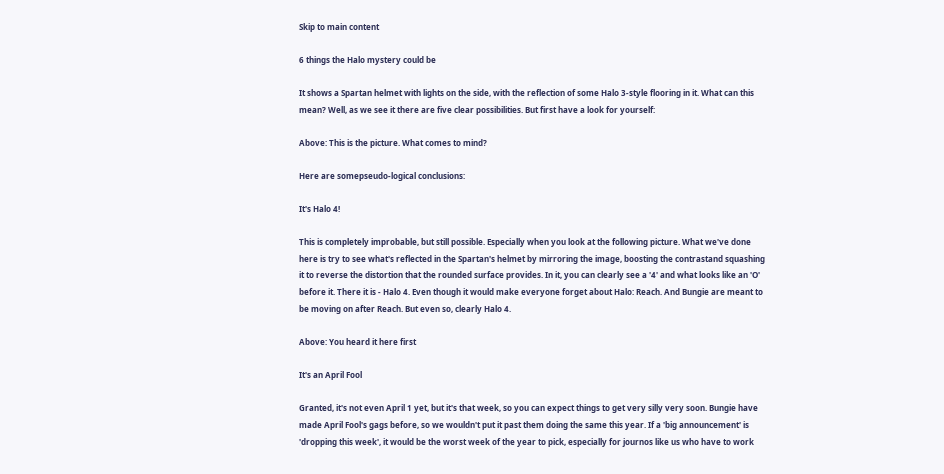Skip to main content

6 things the Halo mystery could be

It shows a Spartan helmet with lights on the side, with the reflection of some Halo 3-style flooring in it. What can this mean? Well, as we see it there are five clear possibilities. But first have a look for yourself:

Above: This is the picture. What comes to mind?

Here are somepseudo-logical conclusions:

It's Halo 4!

This is completely improbable, but still possible. Especially when you look at the following picture. What we've done here is try to see what's reflected in the Spartan's helmet by mirroring the image, boosting the contrastand squashing it to reverse the distortion that the rounded surface provides. In it, you can clearly see a '4' and what looks like an 'O' before it. There it is - Halo 4. Even though it would make everyone forget about Halo: Reach. And Bungie are meant to be moving on after Reach. But even so, clearly Halo 4.

Above: You heard it here first

It's an April Fool

Granted, it's not even April 1 yet, but it's that week, so you can expect things to get very silly very soon. Bungie have made April Fool's gags before, so we wouldn't put it past them doing the same this year. If a 'big announcement' is 'dropping this week', it would be the worst week of the year to pick, especially for journos like us who have to work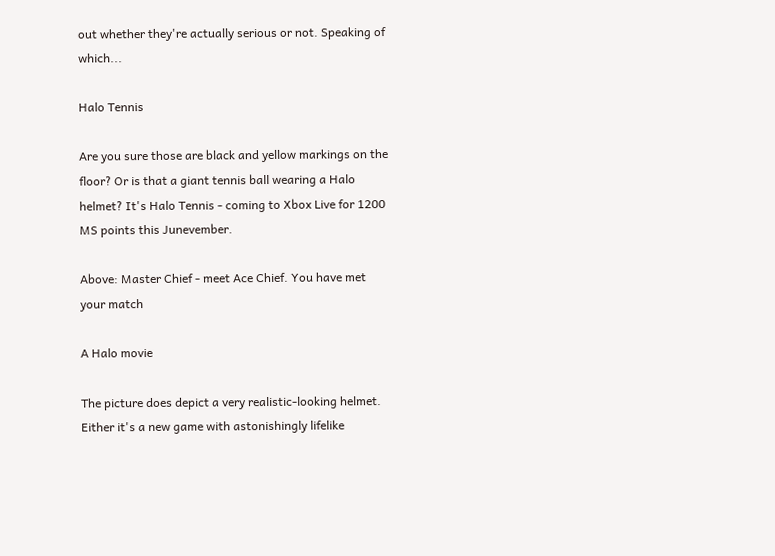out whether they're actually serious or not. Speaking of which...

Halo Tennis

Are you sure those are black and yellow markings on the floor? Or is that a giant tennis ball wearing a Halo helmet? It's Halo Tennis - coming to Xbox Live for 1200 MS points this Junevember.

Above: Master Chief - meet Ace Chief. You have met your match

A Halo movie

The picture does depict a very realistic-looking helmet. Either it's a new game with astonishingly lifelike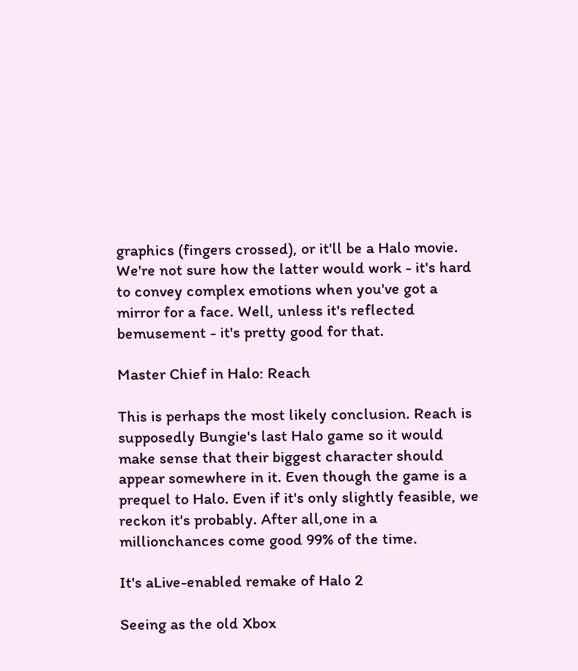graphics (fingers crossed), or it'll be a Halo movie. We're not sure how the latter would work - it's hard to convey complex emotions when you've got a mirror for a face. Well, unless it's reflected bemusement - it's pretty good for that.

Master Chief in Halo: Reach

This is perhaps the most likely conclusion. Reach is supposedly Bungie's last Halo game so it would make sense that their biggest character should appear somewhere in it. Even though the game is a prequel to Halo. Even if it's only slightly feasible, we reckon it's probably. After all,one in a millionchances come good 99% of the time.

It's aLive-enabled remake of Halo 2

Seeing as the old Xbox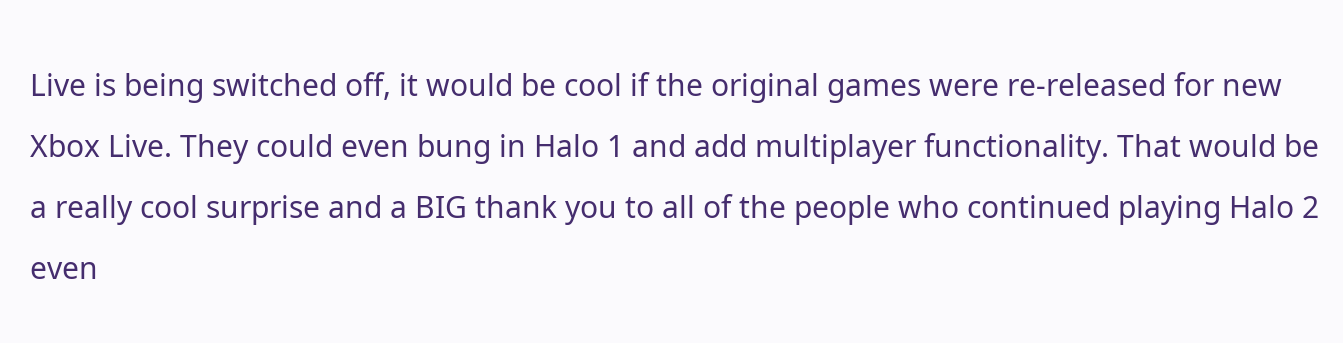Live is being switched off, it would be cool if the original games were re-released for new Xbox Live. They could even bung in Halo 1 and add multiplayer functionality. That would be a really cool surprise and a BIG thank you to all of the people who continued playing Halo 2 even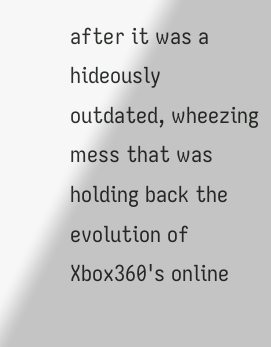after it was a hideously outdated, wheezing mess that was holding back the evolution of Xbox360's online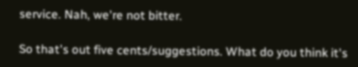service. Nah, we're not bitter.

So that's out five cents/suggestions. What do you think it's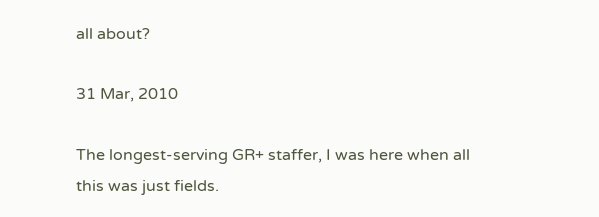all about?

31 Mar, 2010

The longest-serving GR+ staffer, I was here when all this was just fields.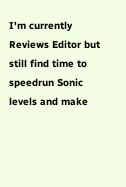I'm currently Reviews Editor but still find time to speedrun Sonic levels and make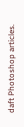daft Photoshop articles.